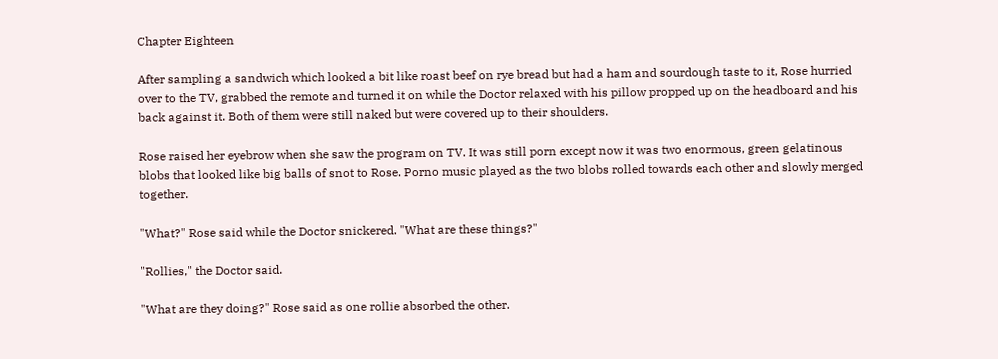Chapter Eighteen

After sampling a sandwich which looked a bit like roast beef on rye bread but had a ham and sourdough taste to it, Rose hurried over to the TV, grabbed the remote and turned it on while the Doctor relaxed with his pillow propped up on the headboard and his back against it. Both of them were still naked but were covered up to their shoulders.

Rose raised her eyebrow when she saw the program on TV. It was still porn except now it was two enormous, green gelatinous blobs that looked like big balls of snot to Rose. Porno music played as the two blobs rolled towards each other and slowly merged together.

"What?" Rose said while the Doctor snickered. "What are these things?"

"Rollies," the Doctor said.

"What are they doing?" Rose said as one rollie absorbed the other.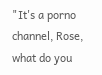"It's a porno channel, Rose, what do you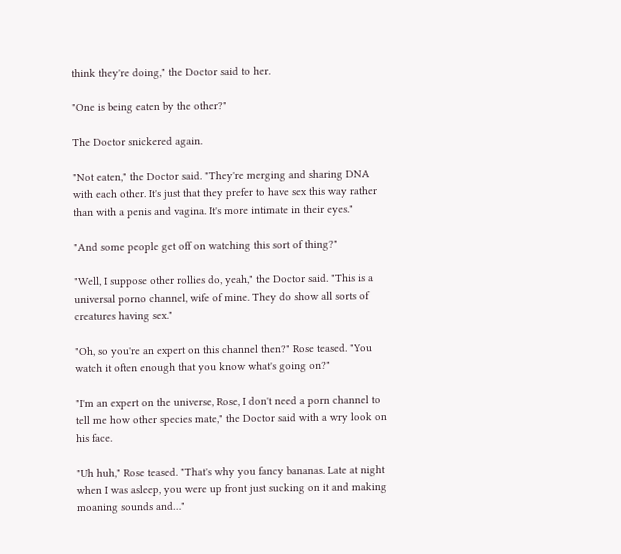think they're doing," the Doctor said to her.

"One is being eaten by the other?"

The Doctor snickered again.

"Not eaten," the Doctor said. "They're merging and sharing DNA with each other. It's just that they prefer to have sex this way rather than with a penis and vagina. It's more intimate in their eyes."

"And some people get off on watching this sort of thing?"

"Well, I suppose other rollies do, yeah," the Doctor said. "This is a universal porno channel, wife of mine. They do show all sorts of creatures having sex."

"Oh, so you're an expert on this channel then?" Rose teased. "You watch it often enough that you know what's going on?"

"I'm an expert on the universe, Rose, I don't need a porn channel to tell me how other species mate," the Doctor said with a wry look on his face.

"Uh huh," Rose teased. "That's why you fancy bananas. Late at night when I was asleep, you were up front just sucking on it and making moaning sounds and…"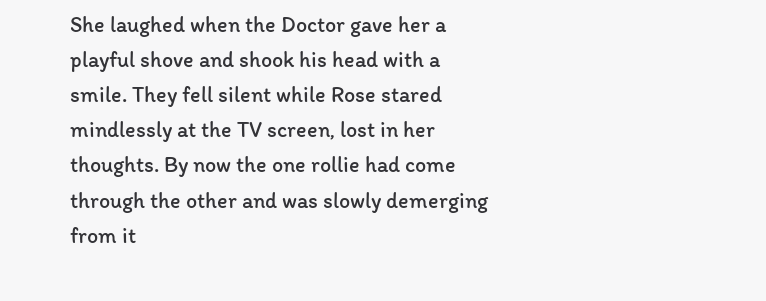She laughed when the Doctor gave her a playful shove and shook his head with a smile. They fell silent while Rose stared mindlessly at the TV screen, lost in her thoughts. By now the one rollie had come through the other and was slowly demerging from it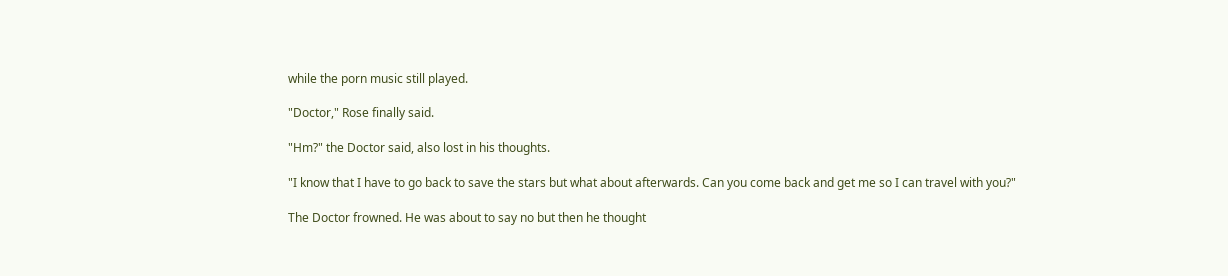while the porn music still played.

"Doctor," Rose finally said.

"Hm?" the Doctor said, also lost in his thoughts.

"I know that I have to go back to save the stars but what about afterwards. Can you come back and get me so I can travel with you?"

The Doctor frowned. He was about to say no but then he thought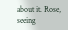about it. Rose, seeing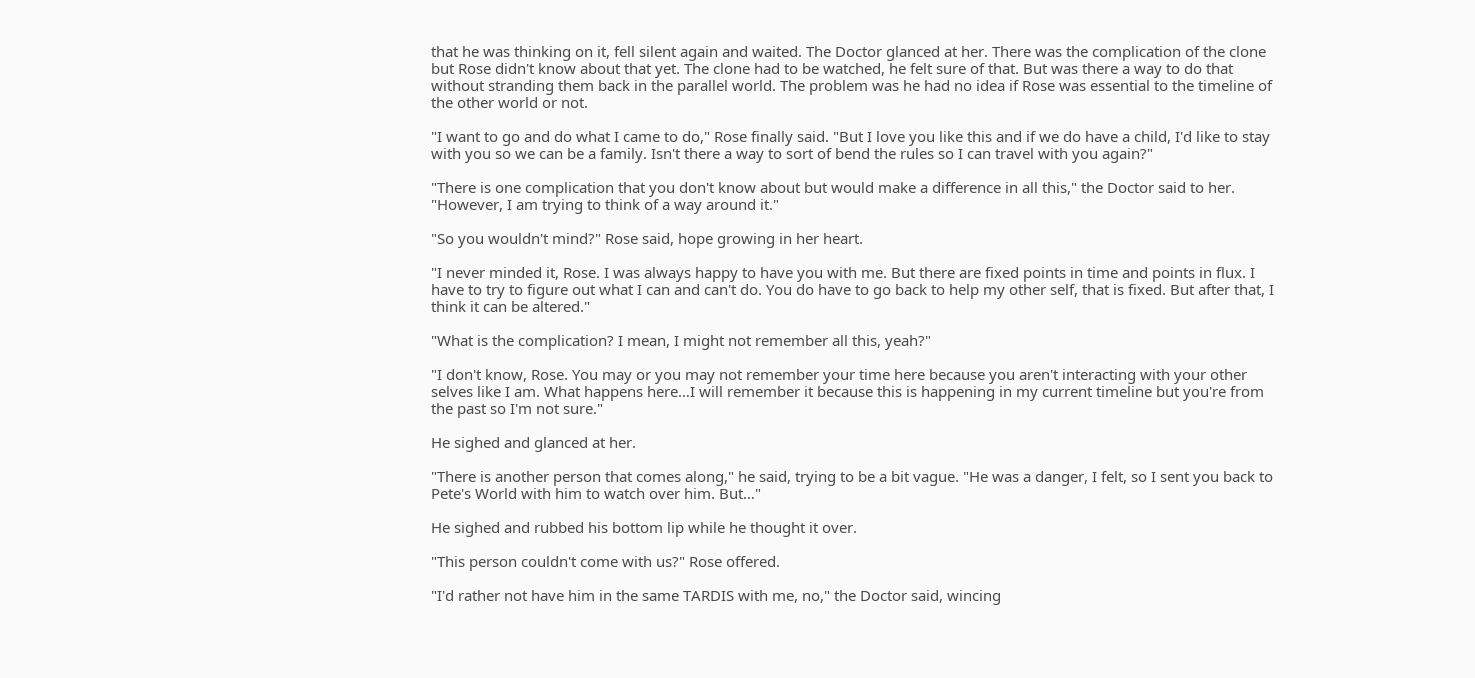that he was thinking on it, fell silent again and waited. The Doctor glanced at her. There was the complication of the clone but Rose didn't know about that yet. The clone had to be watched, he felt sure of that. But was there a way to do that without stranding them back in the parallel world. The problem was he had no idea if Rose was essential to the timeline of the other world or not.

"I want to go and do what I came to do," Rose finally said. "But I love you like this and if we do have a child, I'd like to stay with you so we can be a family. Isn't there a way to sort of bend the rules so I can travel with you again?"

"There is one complication that you don't know about but would make a difference in all this," the Doctor said to her. "However, I am trying to think of a way around it."

"So you wouldn't mind?" Rose said, hope growing in her heart.

"I never minded it, Rose. I was always happy to have you with me. But there are fixed points in time and points in flux. I have to try to figure out what I can and can't do. You do have to go back to help my other self, that is fixed. But after that, I think it can be altered."

"What is the complication? I mean, I might not remember all this, yeah?"

"I don't know, Rose. You may or you may not remember your time here because you aren't interacting with your other selves like I am. What happens here…I will remember it because this is happening in my current timeline but you're from the past so I'm not sure."

He sighed and glanced at her.

"There is another person that comes along," he said, trying to be a bit vague. "He was a danger, I felt, so I sent you back to Pete's World with him to watch over him. But…"

He sighed and rubbed his bottom lip while he thought it over.

"This person couldn't come with us?" Rose offered.

"I'd rather not have him in the same TARDIS with me, no," the Doctor said, wincing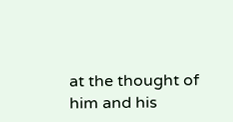at the thought of him and his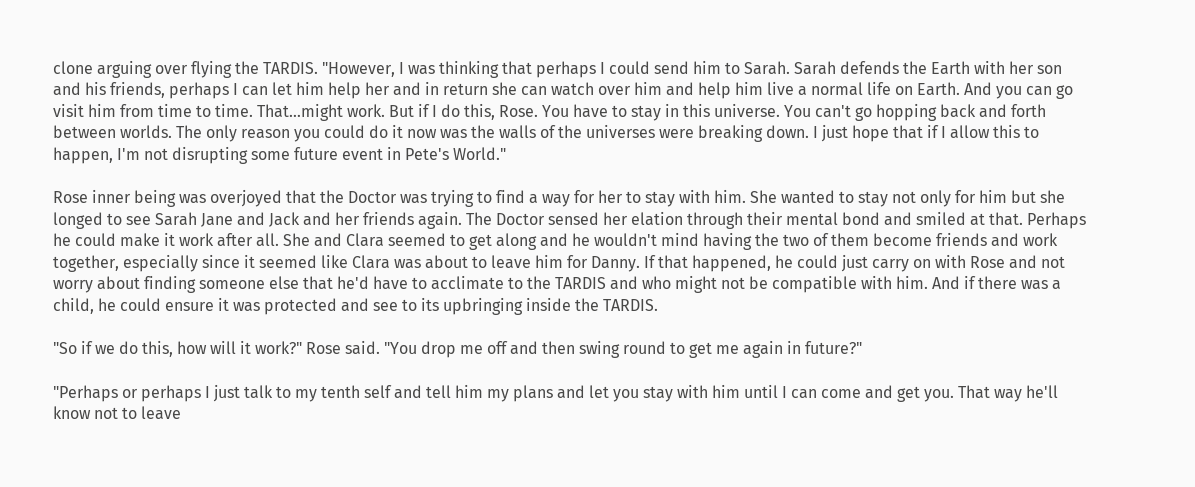clone arguing over flying the TARDIS. "However, I was thinking that perhaps I could send him to Sarah. Sarah defends the Earth with her son and his friends, perhaps I can let him help her and in return she can watch over him and help him live a normal life on Earth. And you can go visit him from time to time. That…might work. But if I do this, Rose. You have to stay in this universe. You can't go hopping back and forth between worlds. The only reason you could do it now was the walls of the universes were breaking down. I just hope that if I allow this to happen, I'm not disrupting some future event in Pete's World."

Rose inner being was overjoyed that the Doctor was trying to find a way for her to stay with him. She wanted to stay not only for him but she longed to see Sarah Jane and Jack and her friends again. The Doctor sensed her elation through their mental bond and smiled at that. Perhaps he could make it work after all. She and Clara seemed to get along and he wouldn't mind having the two of them become friends and work together, especially since it seemed like Clara was about to leave him for Danny. If that happened, he could just carry on with Rose and not worry about finding someone else that he'd have to acclimate to the TARDIS and who might not be compatible with him. And if there was a child, he could ensure it was protected and see to its upbringing inside the TARDIS.

"So if we do this, how will it work?" Rose said. "You drop me off and then swing round to get me again in future?"

"Perhaps or perhaps I just talk to my tenth self and tell him my plans and let you stay with him until I can come and get you. That way he'll know not to leave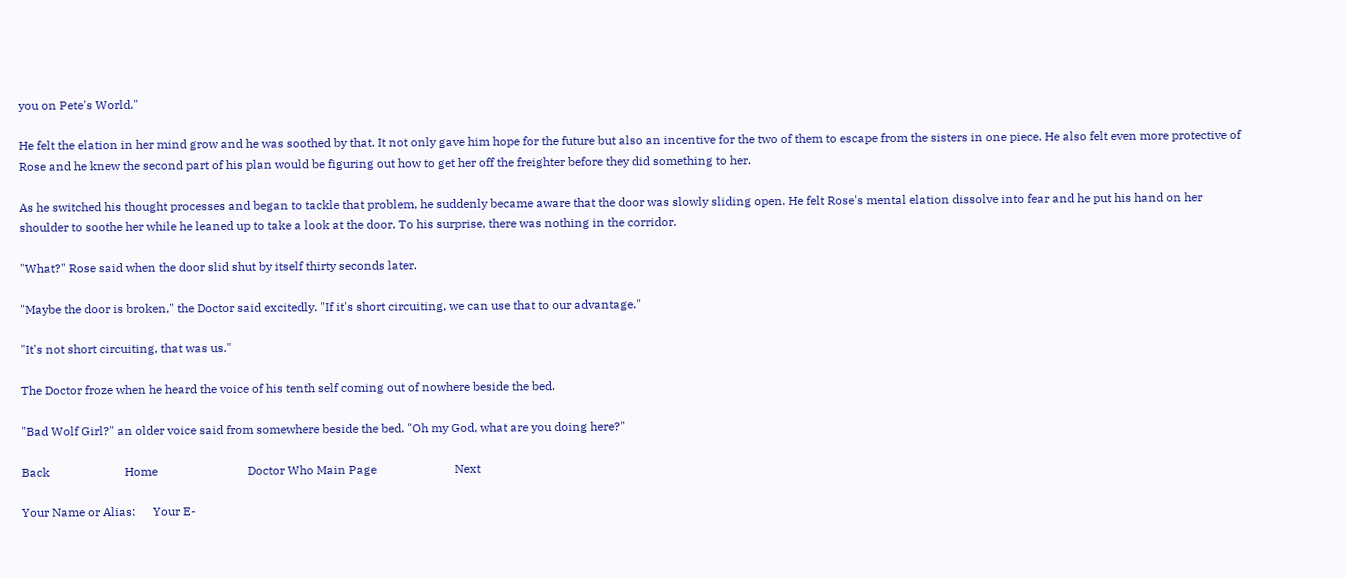you on Pete's World."

He felt the elation in her mind grow and he was soothed by that. It not only gave him hope for the future but also an incentive for the two of them to escape from the sisters in one piece. He also felt even more protective of Rose and he knew the second part of his plan would be figuring out how to get her off the freighter before they did something to her.

As he switched his thought processes and began to tackle that problem, he suddenly became aware that the door was slowly sliding open. He felt Rose's mental elation dissolve into fear and he put his hand on her shoulder to soothe her while he leaned up to take a look at the door. To his surprise, there was nothing in the corridor.

"What?" Rose said when the door slid shut by itself thirty seconds later.

"Maybe the door is broken," the Doctor said excitedly. "If it's short circuiting, we can use that to our advantage."

"It's not short circuiting, that was us."

The Doctor froze when he heard the voice of his tenth self coming out of nowhere beside the bed.

"Bad Wolf Girl?" an older voice said from somewhere beside the bed. "Oh my God, what are you doing here?"

Back                         Home                              Doctor Who Main Page                          Next

Your Name or Alias:      Your E-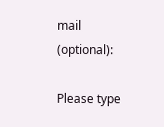mail (optional):

Please type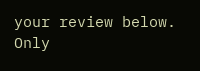your review below. Only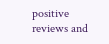positive reviews and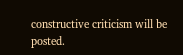constructive criticism will be posted.